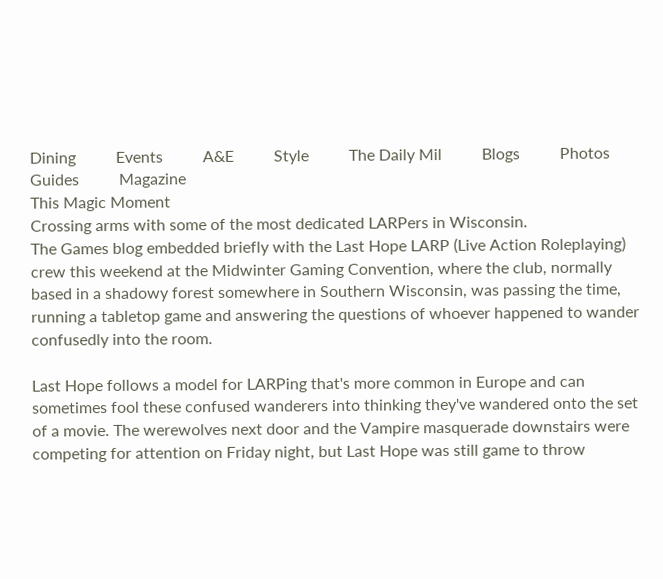Dining          Events          A&E          Style          The Daily Mil          Blogs          Photos          Guides          Magazine
This Magic Moment
Crossing arms with some of the most dedicated LARPers in Wisconsin.
The Games blog embedded briefly with the Last Hope LARP (Live Action Roleplaying) crew this weekend at the Midwinter Gaming Convention, where the club, normally based in a shadowy forest somewhere in Southern Wisconsin, was passing the time, running a tabletop game and answering the questions of whoever happened to wander confusedly into the room.

Last Hope follows a model for LARPing that's more common in Europe and can sometimes fool these confused wanderers into thinking they've wandered onto the set of a movie. The werewolves next door and the Vampire masquerade downstairs were competing for attention on Friday night, but Last Hope was still game to throw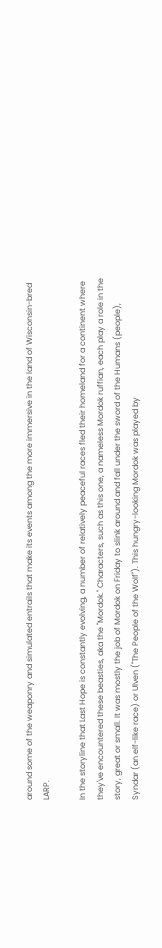around some of the weaponry and simulated entrails that make its events among the more immersive in the land of Wisconsin-bred LARP.

In the storyline that Last Hope is constantly evolving, a number of relatively peaceful races fled their homeland for a continent where they've encountered these beasties, aka the "Mordok." Characters, such as this one, a nameless Mordok ruffian, each play a role in the story, great or small. It was mostly the job of Mordok on Friday to slink around and fall under the sword of the Humans (people), Syndar (an elf-like race) or Ulven ("The People of the Wolf"). This hungry-looking Mordok was played by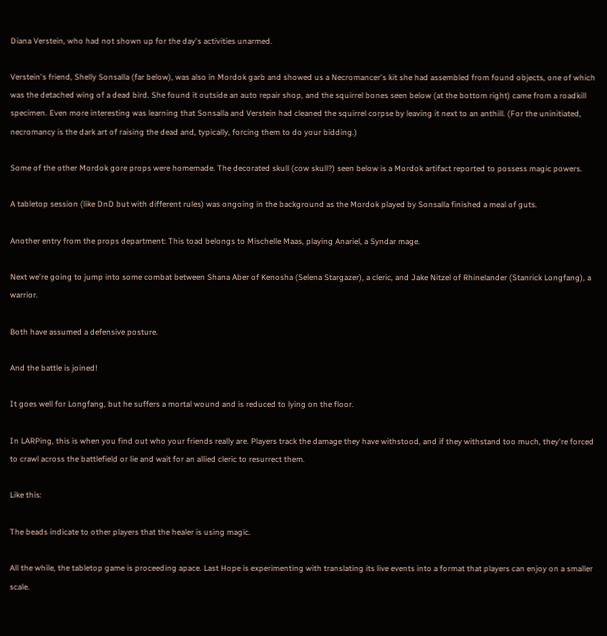Diana Verstein, who had not shown up for the day's activities unarmed.

Verstein's friend, Shelly Sonsalla (far below), was also in Mordok garb and showed us a Necromancer's kit she had assembled from found objects, one of which was the detached wing of a dead bird. She found it outside an auto repair shop, and the squirrel bones seen below (at the bottom right) came from a roadkill specimen. Even more interesting was learning that Sonsalla and Verstein had cleaned the squirrel corpse by leaving it next to an anthill. (For the uninitiated, necromancy is the dark art of raising the dead and, typically, forcing them to do your bidding.)

Some of the other Mordok gore props were homemade. The decorated skull (cow skull?) seen below is a Mordok artifact reported to possess magic powers.

A tabletop session (like DnD but with different rules) was ongoing in the background as the Mordok played by Sonsalla finished a meal of guts.

Another entry from the props department: This toad belongs to Mischelle Maas, playing Anariel, a Syndar mage.

Next we're going to jump into some combat between Shana Aber of Kenosha (Selena Stargazer), a cleric, and Jake Nitzel of Rhinelander (Stanrick Longfang), a warrior.

Both have assumed a defensive posture.

And the battle is joined!

It goes well for Longfang, but he suffers a mortal wound and is reduced to lying on the floor.

In LARPing, this is when you find out who your friends really are. Players track the damage they have withstood, and if they withstand too much, they're forced to crawl across the battlefield or lie and wait for an allied cleric to resurrect them.

Like this:

The beads indicate to other players that the healer is using magic.

All the while, the tabletop game is proceeding apace. Last Hope is experimenting with translating its live events into a format that players can enjoy on a smaller scale.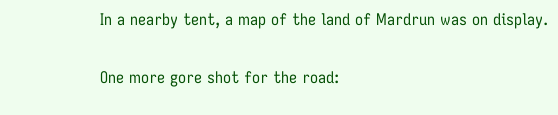In a nearby tent, a map of the land of Mardrun was on display.

One more gore shot for the road: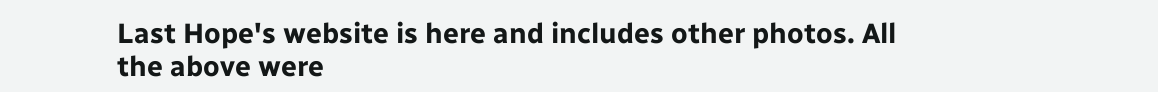Last Hope's website is here and includes other photos. All the above were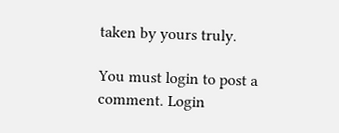taken by yours truly.

You must login to post a comment. Login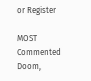or Register

MOST Commented
Doom,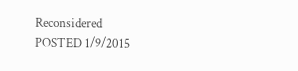Reconsidered
POSTED 1/9/2015